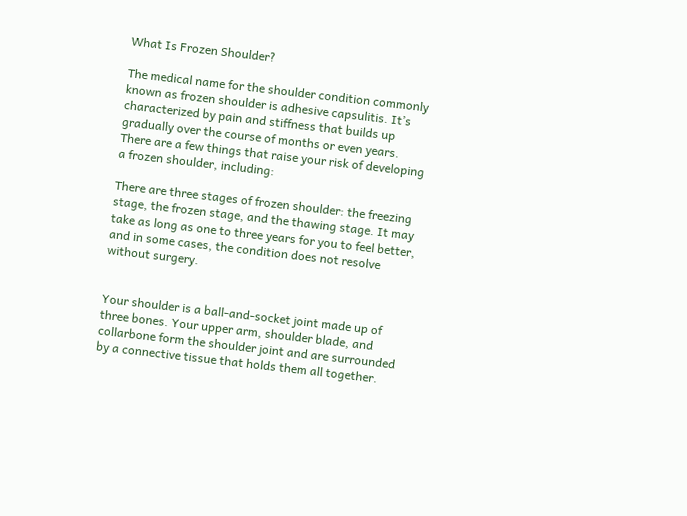What Is Frozen Shoulder?

The medical name for the shoulder condition commonly known as frozen shoulder is adhesive capsulitis. It’s characterized by pain and stiffness that builds up gradually over the course of months or even years. There are a few things that raise your risk of developing a frozen shoulder, including:

There are three stages of frozen shoulder: the freezing stage, the frozen stage, and the thawing stage. It may take as long as one to three years for you to feel better, and in some cases, the condition does not resolve without surgery.


Your shoulder is a ball-and-socket joint made up of three bones. Your upper arm, shoulder blade, and collarbone form the shoulder joint and are surrounded by a connective tissue that holds them all together.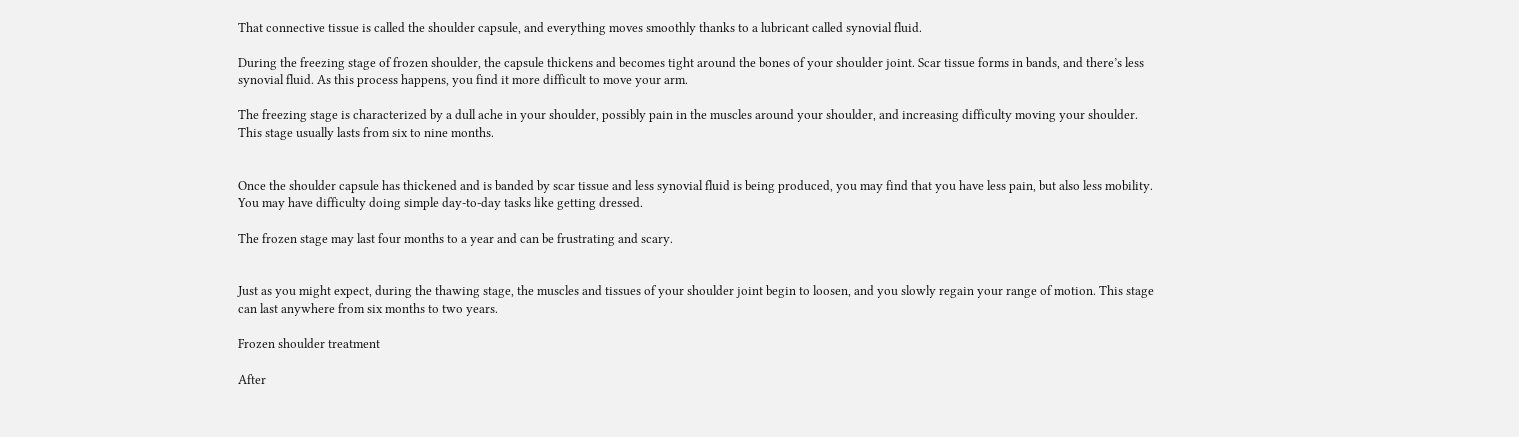That connective tissue is called the shoulder capsule, and everything moves smoothly thanks to a lubricant called synovial fluid.

During the freezing stage of frozen shoulder, the capsule thickens and becomes tight around the bones of your shoulder joint. Scar tissue forms in bands, and there’s less synovial fluid. As this process happens, you find it more difficult to move your arm.

The freezing stage is characterized by a dull ache in your shoulder, possibly pain in the muscles around your shoulder, and increasing difficulty moving your shoulder. This stage usually lasts from six to nine months.


Once the shoulder capsule has thickened and is banded by scar tissue and less synovial fluid is being produced, you may find that you have less pain, but also less mobility. You may have difficulty doing simple day-to-day tasks like getting dressed.

The frozen stage may last four months to a year and can be frustrating and scary.


Just as you might expect, during the thawing stage, the muscles and tissues of your shoulder joint begin to loosen, and you slowly regain your range of motion. This stage can last anywhere from six months to two years.

Frozen shoulder treatment

After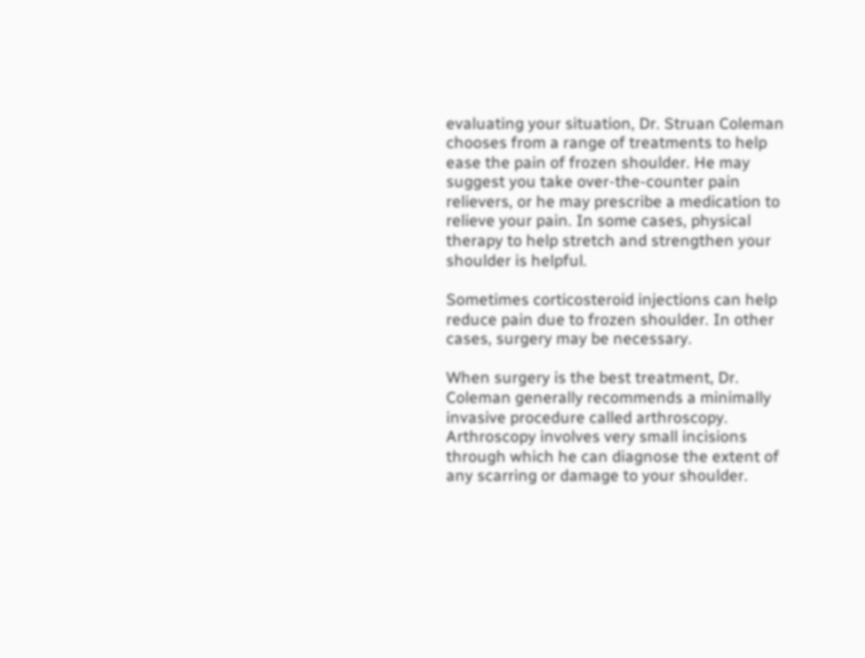evaluating your situation, Dr. Struan Coleman chooses from a range of treatments to help ease the pain of frozen shoulder. He may suggest you take over-the-counter pain relievers, or he may prescribe a medication to relieve your pain. In some cases, physical therapy to help stretch and strengthen your shoulder is helpful.

Sometimes corticosteroid injections can help reduce pain due to frozen shoulder. In other cases, surgery may be necessary.

When surgery is the best treatment, Dr. Coleman generally recommends a minimally invasive procedure called arthroscopy. Arthroscopy involves very small incisions through which he can diagnose the extent of any scarring or damage to your shoulder.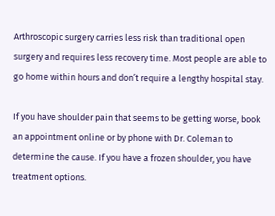Arthroscopic surgery carries less risk than traditional open surgery and requires less recovery time. Most people are able to go home within hours and don’t require a lengthy hospital stay.

If you have shoulder pain that seems to be getting worse, book an appointment online or by phone with Dr. Coleman to determine the cause. If you have a frozen shoulder, you have treatment options.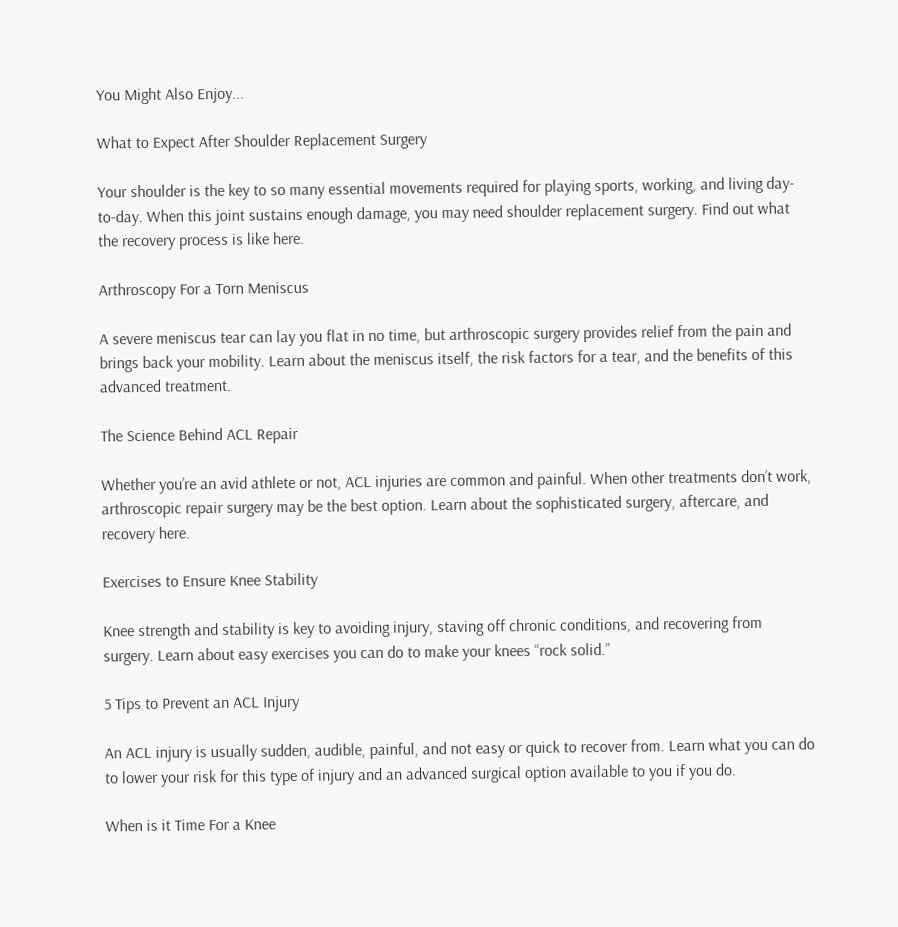You Might Also Enjoy...

What to Expect After Shoulder Replacement Surgery

Your shoulder is the key to so many essential movements required for playing sports, working, and living day-to-day. When this joint sustains enough damage, you may need shoulder replacement surgery. Find out what the recovery process is like here.

Arthroscopy For a Torn Meniscus

A severe meniscus tear can lay you flat in no time, but arthroscopic surgery provides relief from the pain and brings back your mobility. Learn about the meniscus itself, the risk factors for a tear, and the benefits of this advanced treatment.

The Science Behind ACL Repair

Whether you’re an avid athlete or not, ACL injuries are common and painful. When other treatments don’t work, arthroscopic repair surgery may be the best option. Learn about the sophisticated surgery, aftercare, and recovery here.

Exercises to Ensure Knee Stability

Knee strength and stability is key to avoiding injury, staving off chronic conditions, and recovering from surgery. Learn about easy exercises you can do to make your knees “rock solid.”

5 Tips to Prevent an ACL Injury

An ACL injury is usually sudden, audible, painful, and not easy or quick to recover from. Learn what you can do to lower your risk for this type of injury and an advanced surgical option available to you if you do.

When is it Time For a Knee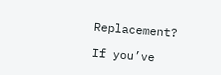Replacement?

If you’ve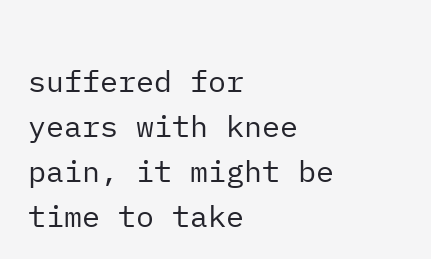suffered for years with knee pain, it might be time to take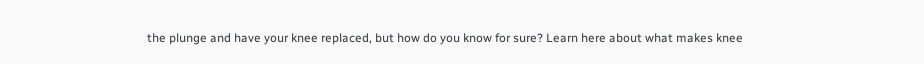the plunge and have your knee replaced, but how do you know for sure? Learn here about what makes knee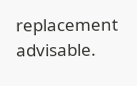replacement advisable.